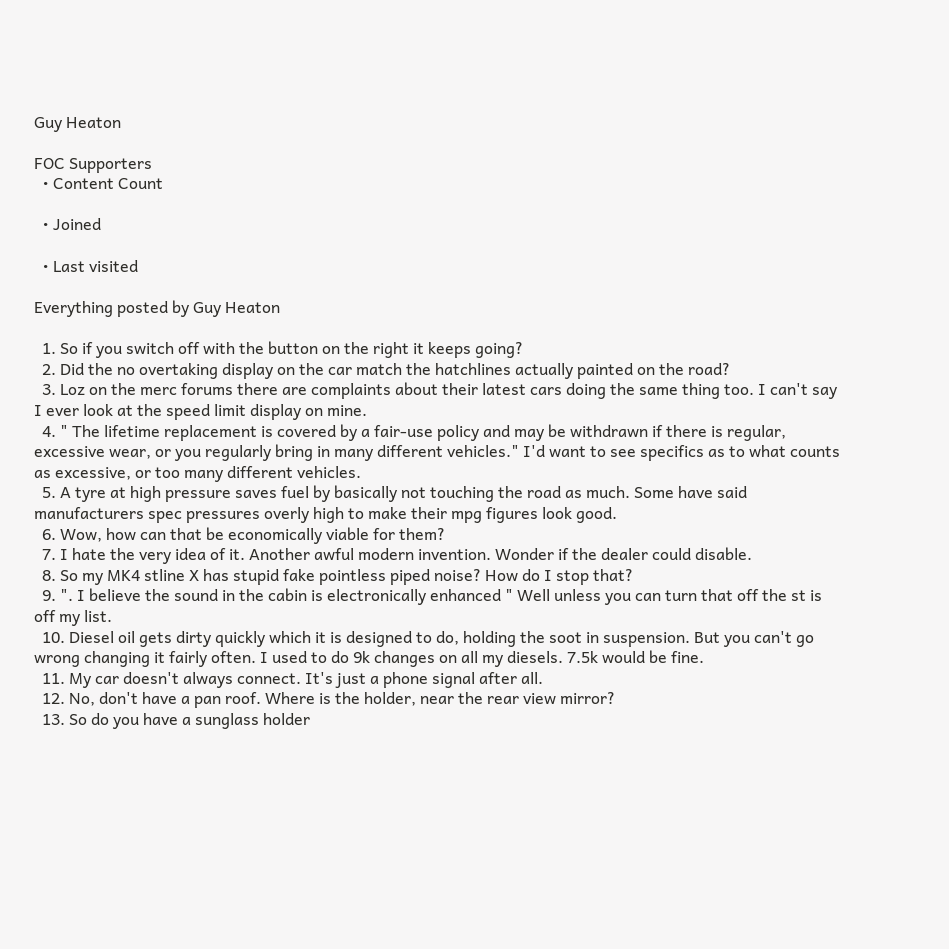Guy Heaton

FOC Supporters
  • Content Count

  • Joined

  • Last visited

Everything posted by Guy Heaton

  1. So if you switch off with the button on the right it keeps going?
  2. Did the no overtaking display on the car match the hatchlines actually painted on the road?
  3. Loz on the merc forums there are complaints about their latest cars doing the same thing too. I can't say I ever look at the speed limit display on mine.
  4. " The lifetime replacement is covered by a fair-use policy and may be withdrawn if there is regular, excessive wear, or you regularly bring in many different vehicles." I'd want to see specifics as to what counts as excessive, or too many different vehicles.
  5. A tyre at high pressure saves fuel by basically not touching the road as much. Some have said manufacturers spec pressures overly high to make their mpg figures look good.
  6. Wow, how can that be economically viable for them?
  7. I hate the very idea of it. Another awful modern invention. Wonder if the dealer could disable.
  8. So my MK4 stline X has stupid fake pointless piped noise? How do I stop that?
  9. ". I believe the sound in the cabin is electronically enhanced " Well unless you can turn that off the st is off my list.
  10. Diesel oil gets dirty quickly which it is designed to do, holding the soot in suspension. But you can't go wrong changing it fairly often. I used to do 9k changes on all my diesels. 7.5k would be fine.
  11. My car doesn't always connect. It's just a phone signal after all.
  12. No, don't have a pan roof. Where is the holder, near the rear view mirror?
  13. So do you have a sunglass holder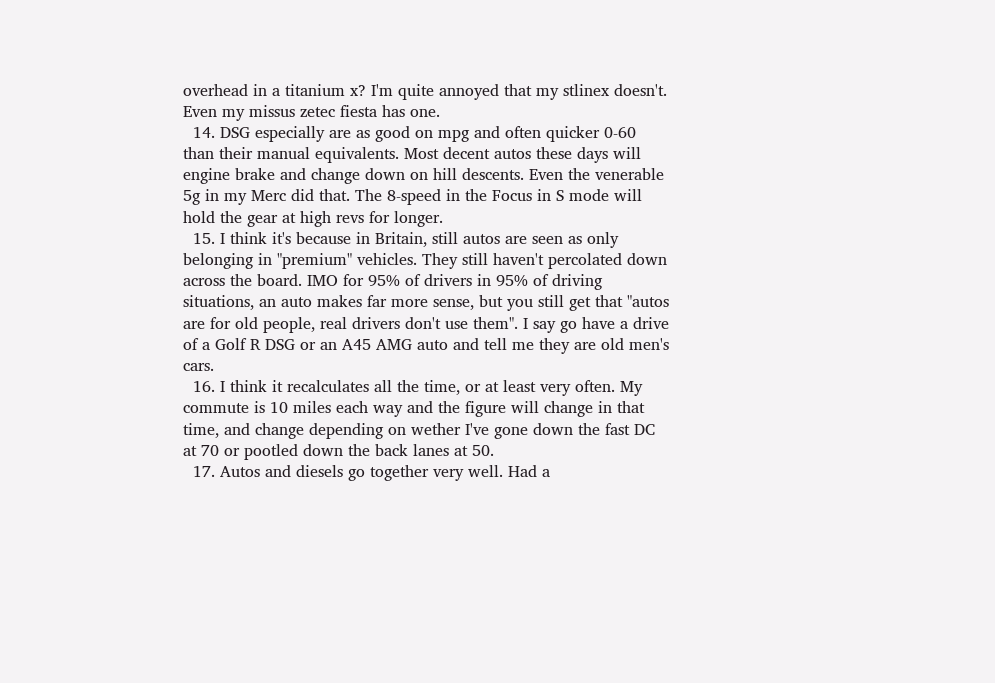overhead in a titanium x? I'm quite annoyed that my stlinex doesn't. Even my missus zetec fiesta has one.
  14. DSG especially are as good on mpg and often quicker 0-60 than their manual equivalents. Most decent autos these days will engine brake and change down on hill descents. Even the venerable 5g in my Merc did that. The 8-speed in the Focus in S mode will hold the gear at high revs for longer.
  15. I think it's because in Britain, still autos are seen as only belonging in "premium" vehicles. They still haven't percolated down across the board. IMO for 95% of drivers in 95% of driving situations, an auto makes far more sense, but you still get that "autos are for old people, real drivers don't use them". I say go have a drive of a Golf R DSG or an A45 AMG auto and tell me they are old men's cars.
  16. I think it recalculates all the time, or at least very often. My commute is 10 miles each way and the figure will change in that time, and change depending on wether I've gone down the fast DC at 70 or pootled down the back lanes at 50.
  17. Autos and diesels go together very well. Had a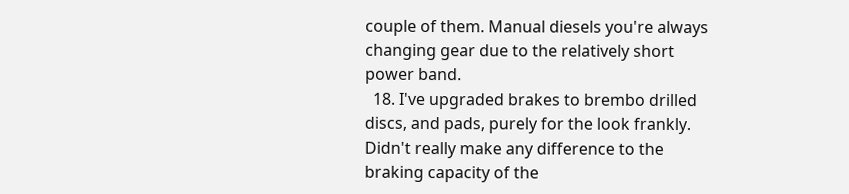couple of them. Manual diesels you're always changing gear due to the relatively short power band.
  18. I've upgraded brakes to brembo drilled discs, and pads, purely for the look frankly. Didn't really make any difference to the braking capacity of the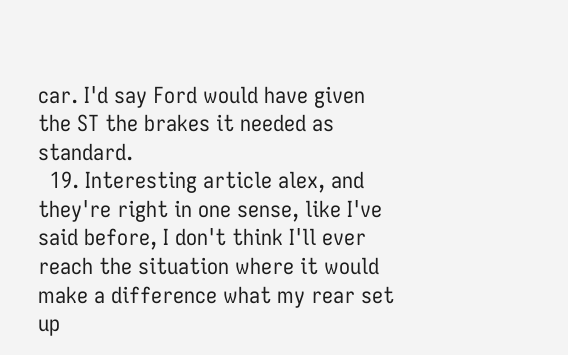car. I'd say Ford would have given the ST the brakes it needed as standard.
  19. Interesting article alex, and they're right in one sense, like I've said before, I don't think I'll ever reach the situation where it would make a difference what my rear set up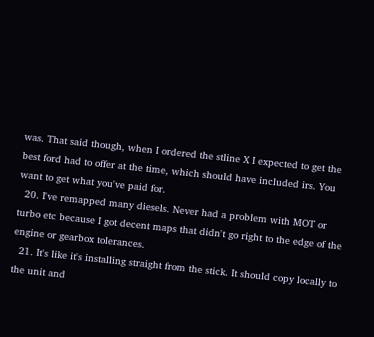was. That said though, when I ordered the stline X I expected to get the best ford had to offer at the time, which should have included irs. You want to get what you've paid for.
  20. I've remapped many diesels. Never had a problem with MOT or turbo etc because I got decent maps that didn't go right to the edge of the engine or gearbox tolerances.
  21. It's like it's installing straight from the stick. It should copy locally to the unit and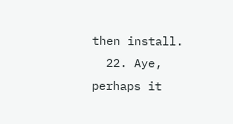then install.
  22. Aye, perhaps it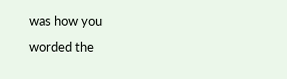was how you worded the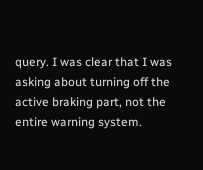query. I was clear that I was asking about turning off the active braking part, not the entire warning system.